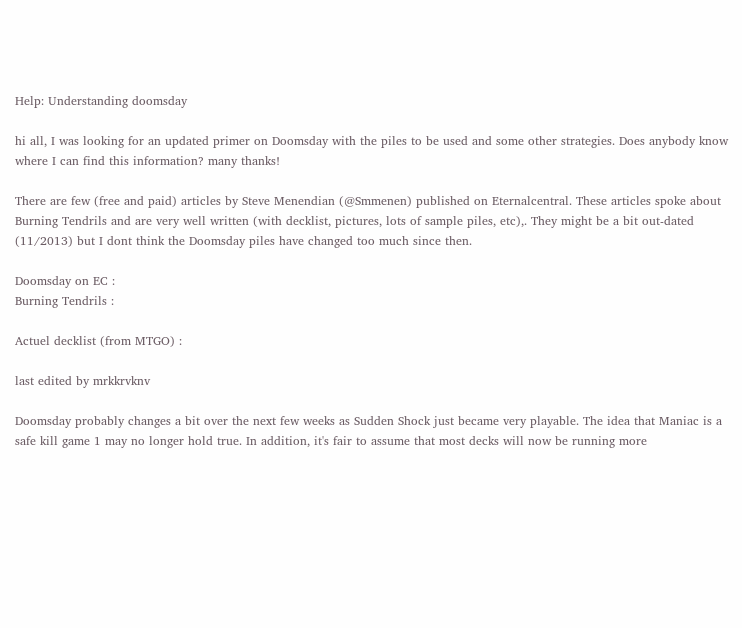Help: Understanding doomsday

hi all, I was looking for an updated primer on Doomsday with the piles to be used and some other strategies. Does anybody know where I can find this information? many thanks!

There are few (free and paid) articles by Steve Menendian (@Smmenen) published on Eternalcentral. These articles spoke about Burning Tendrils and are very well written (with decklist, pictures, lots of sample piles, etc),. They might be a bit out-dated (11/2013) but I dont think the Doomsday piles have changed too much since then.

Doomsday on EC :
Burning Tendrils :

Actuel decklist (from MTGO) :

last edited by mrkkrvknv

Doomsday probably changes a bit over the next few weeks as Sudden Shock just became very playable. The idea that Maniac is a safe kill game 1 may no longer hold true. In addition, it's fair to assume that most decks will now be running more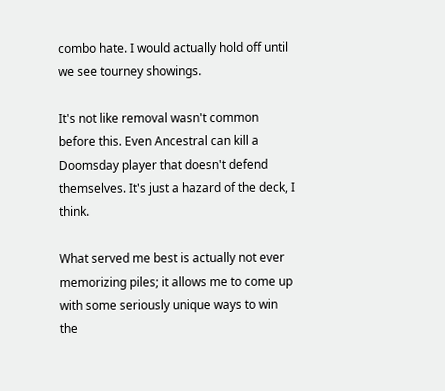combo hate. I would actually hold off until we see tourney showings.

It's not like removal wasn't common before this. Even Ancestral can kill a Doomsday player that doesn't defend themselves. It's just a hazard of the deck, I think.

What served me best is actually not ever memorizing piles; it allows me to come up with some seriously unique ways to win the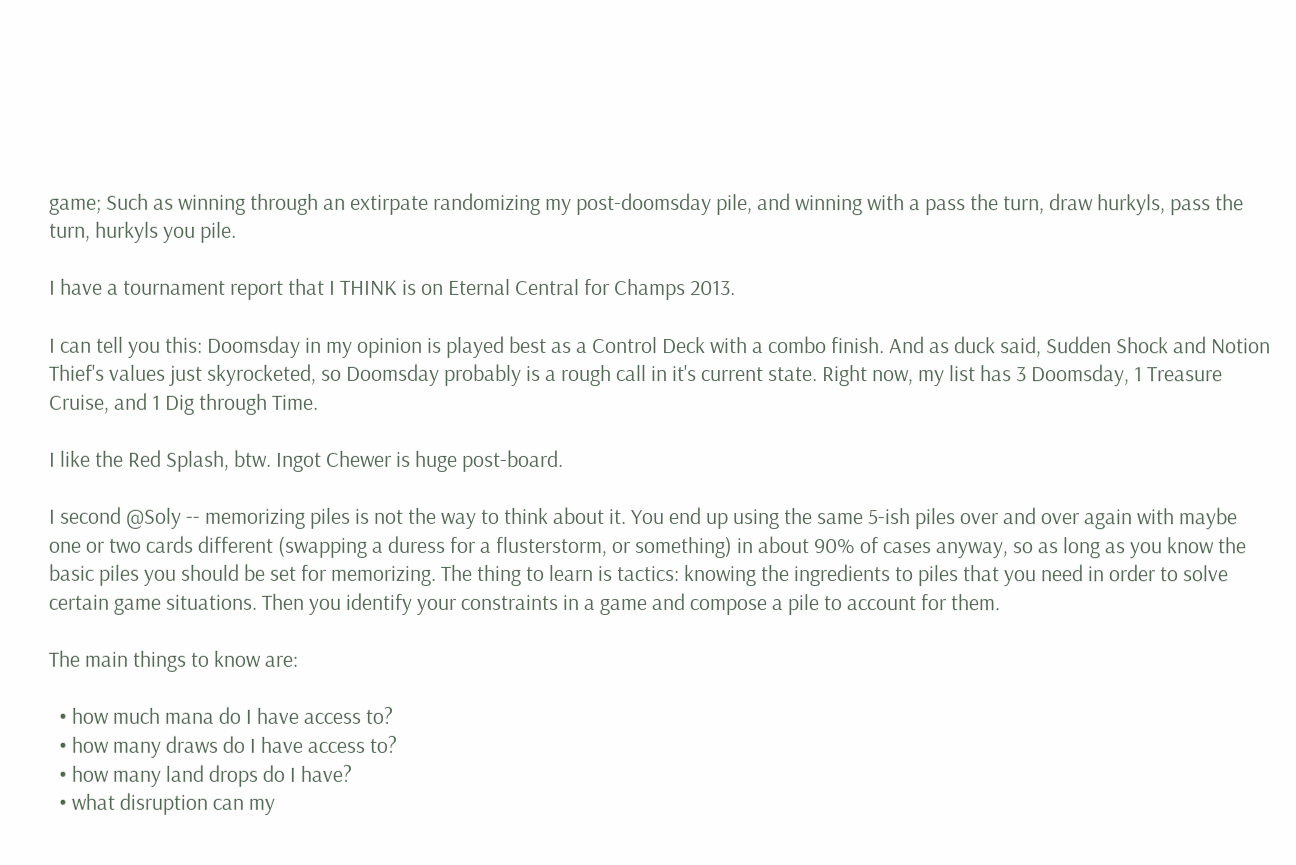game; Such as winning through an extirpate randomizing my post-doomsday pile, and winning with a pass the turn, draw hurkyls, pass the turn, hurkyls you pile.

I have a tournament report that I THINK is on Eternal Central for Champs 2013.

I can tell you this: Doomsday in my opinion is played best as a Control Deck with a combo finish. And as duck said, Sudden Shock and Notion Thief's values just skyrocketed, so Doomsday probably is a rough call in it's current state. Right now, my list has 3 Doomsday, 1 Treasure Cruise, and 1 Dig through Time.

I like the Red Splash, btw. Ingot Chewer is huge post-board.

I second @Soly -- memorizing piles is not the way to think about it. You end up using the same 5-ish piles over and over again with maybe one or two cards different (swapping a duress for a flusterstorm, or something) in about 90% of cases anyway, so as long as you know the basic piles you should be set for memorizing. The thing to learn is tactics: knowing the ingredients to piles that you need in order to solve certain game situations. Then you identify your constraints in a game and compose a pile to account for them.

The main things to know are:

  • how much mana do I have access to?
  • how many draws do I have access to?
  • how many land drops do I have?
  • what disruption can my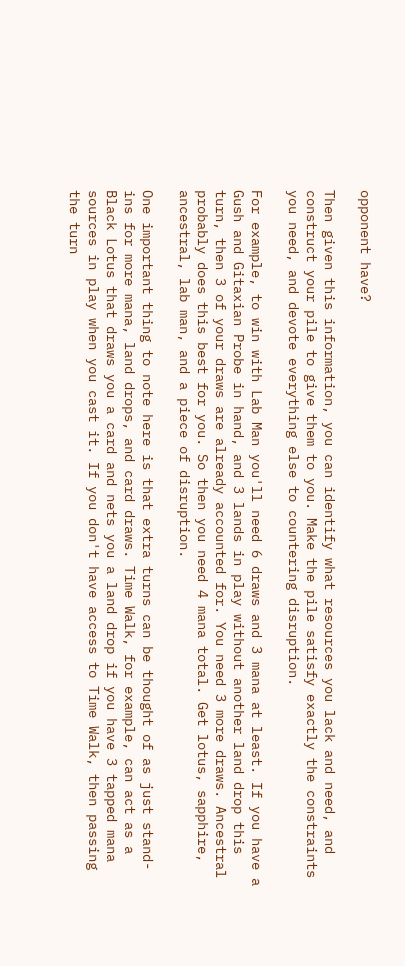opponent have?

Then given this information, you can identify what resources you lack and need, and construct your pile to give them to you. Make the pile satisfy exactly the constraints you need, and devote everything else to countering disruption.

For example, to win with Lab Man you'll need 6 draws and 3 mana at least. If you have a Gush and Gitaxian Probe in hand, and 3 lands in play without another land drop this turn, then 3 of your draws are already accounted for. You need 3 more draws. Ancestral probably does this best for you. So then you need 4 mana total. Get lotus, sapphire, ancestral, lab man, and a piece of disruption.

One important thing to note here is that extra turns can be thought of as just stand-ins for more mana, land drops, and card draws. Time Walk, for example, can act as a Black Lotus that draws you a card and nets you a land drop if you have 3 tapped mana sources in play when you cast it. If you don't have access to Time Walk, then passing the turn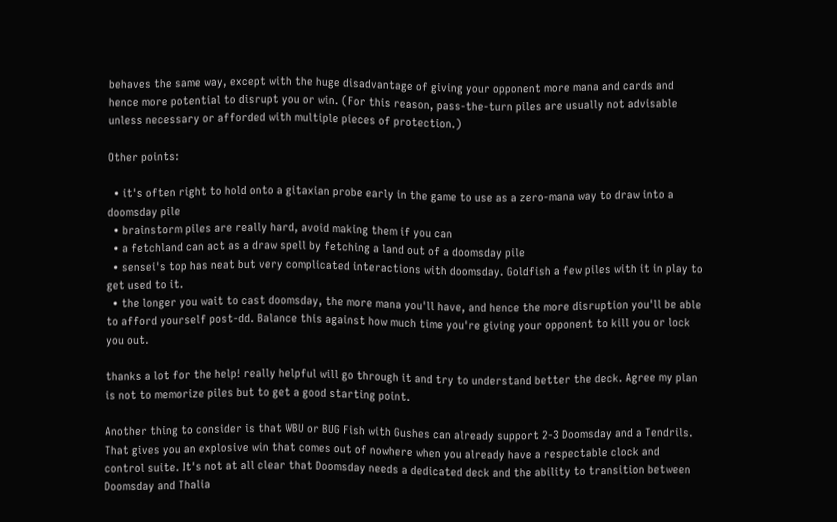behaves the same way, except with the huge disadvantage of giving your opponent more mana and cards and hence more potential to disrupt you or win. (For this reason, pass-the-turn piles are usually not advisable unless necessary or afforded with multiple pieces of protection.)

Other points:

  • it's often right to hold onto a gitaxian probe early in the game to use as a zero-mana way to draw into a doomsday pile
  • brainstorm piles are really hard, avoid making them if you can
  • a fetchland can act as a draw spell by fetching a land out of a doomsday pile
  • sensei's top has neat but very complicated interactions with doomsday. Goldfish a few piles with it in play to get used to it.
  • the longer you wait to cast doomsday, the more mana you'll have, and hence the more disruption you'll be able to afford yourself post-dd. Balance this against how much time you're giving your opponent to kill you or lock you out.

thanks a lot for the help! really helpful will go through it and try to understand better the deck. Agree my plan is not to memorize piles but to get a good starting point.

Another thing to consider is that WBU or BUG Fish with Gushes can already support 2-3 Doomsday and a Tendrils. That gives you an explosive win that comes out of nowhere when you already have a respectable clock and control suite. It's not at all clear that Doomsday needs a dedicated deck and the ability to transition between Doomsday and Thalia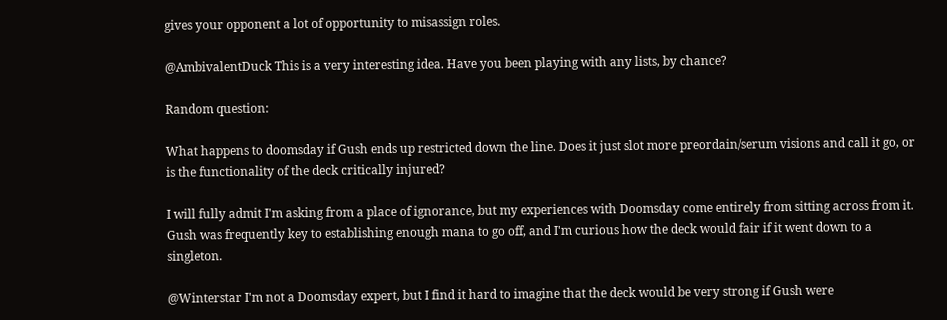gives your opponent a lot of opportunity to misassign roles.

@AmbivalentDuck This is a very interesting idea. Have you been playing with any lists, by chance?

Random question:

What happens to doomsday if Gush ends up restricted down the line. Does it just slot more preordain/serum visions and call it go, or is the functionality of the deck critically injured?

I will fully admit I'm asking from a place of ignorance, but my experiences with Doomsday come entirely from sitting across from it. Gush was frequently key to establishing enough mana to go off, and I'm curious how the deck would fair if it went down to a singleton.

@Winterstar I'm not a Doomsday expert, but I find it hard to imagine that the deck would be very strong if Gush were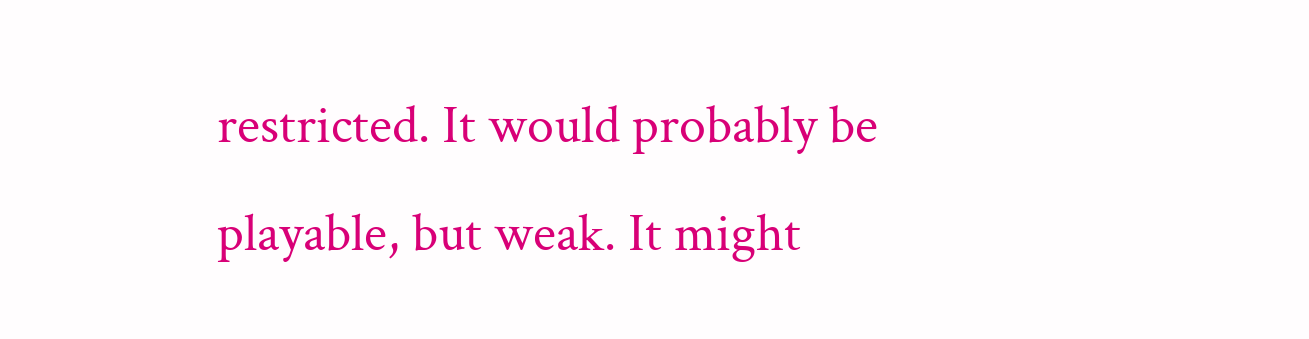restricted. It would probably be playable, but weak. It might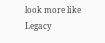look more like Legacy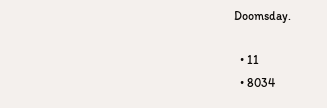Doomsday.

  • 11
  • 8034